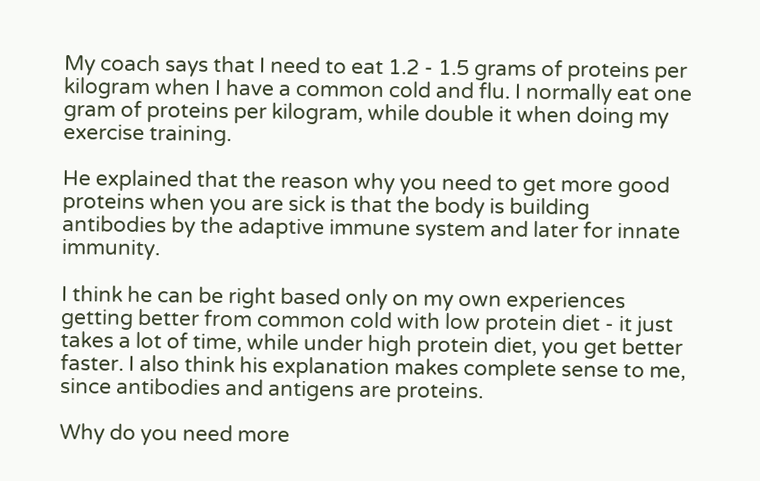My coach says that I need to eat 1.2 - 1.5 grams of proteins per kilogram when I have a common cold and flu. I normally eat one gram of proteins per kilogram, while double it when doing my exercise training.

He explained that the reason why you need to get more good proteins when you are sick is that the body is building antibodies by the adaptive immune system and later for innate immunity.

I think he can be right based only on my own experiences getting better from common cold with low protein diet - it just takes a lot of time, while under high protein diet, you get better faster. I also think his explanation makes complete sense to me, since antibodies and antigens are proteins.

Why do you need more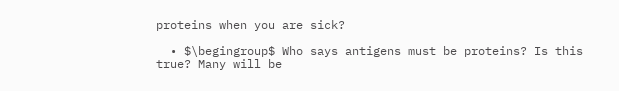proteins when you are sick?

  • $\begingroup$ Who says antigens must be proteins? Is this true? Many will be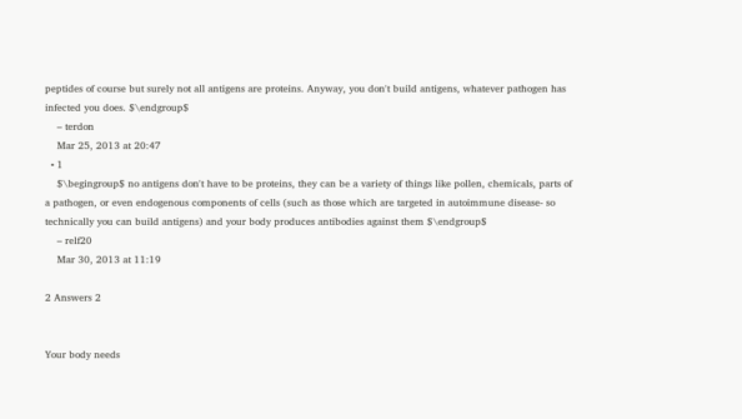peptides of course but surely not all antigens are proteins. Anyway, you don't build antigens, whatever pathogen has infected you does. $\endgroup$
    – terdon
    Mar 25, 2013 at 20:47
  • 1
    $\begingroup$ no antigens don't have to be proteins, they can be a variety of things like pollen, chemicals, parts of a pathogen, or even endogenous components of cells (such as those which are targeted in autoimmune disease- so technically you can build antigens) and your body produces antibodies against them $\endgroup$
    – relf20
    Mar 30, 2013 at 11:19

2 Answers 2


Your body needs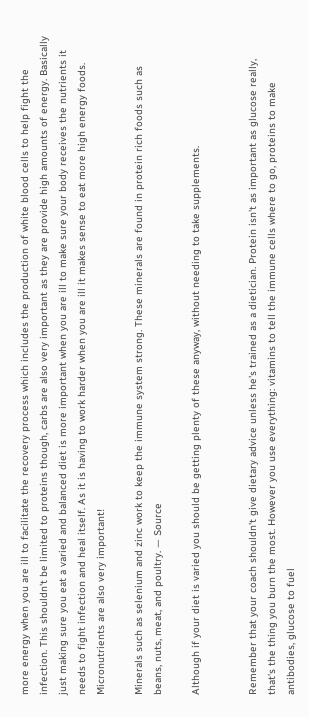more energy when you are ill to facilitate the recovery process which includes the production of white blood cells to help fight the infection. This shouldn't be limited to proteins though, carbs are also very important as they are provide high amounts of energy. Basically just making sure you eat a varied and balanced diet is more important when you are ill to make sure your body receives the nutrients it needs to fight infection and heal itself. As it is having to work harder when you are ill it makes sense to eat more high energy foods. Micronutrients are also very important!

Minerals such as selenium and zinc work to keep the immune system strong. These minerals are found in protein rich foods such as beans, nuts, meat, and poultry. — Source

Although if your diet is varied you should be getting plenty of these anyway, without needing to take supplements.


Remember that your coach shouldn't give dietary advice unless he's trained as a dietician. Protein isn't as important as glucose really, that's the thing you burn the most. However you use everything: vitamins to tell the immune cells where to go, proteins to make antibodies, glucose to fuel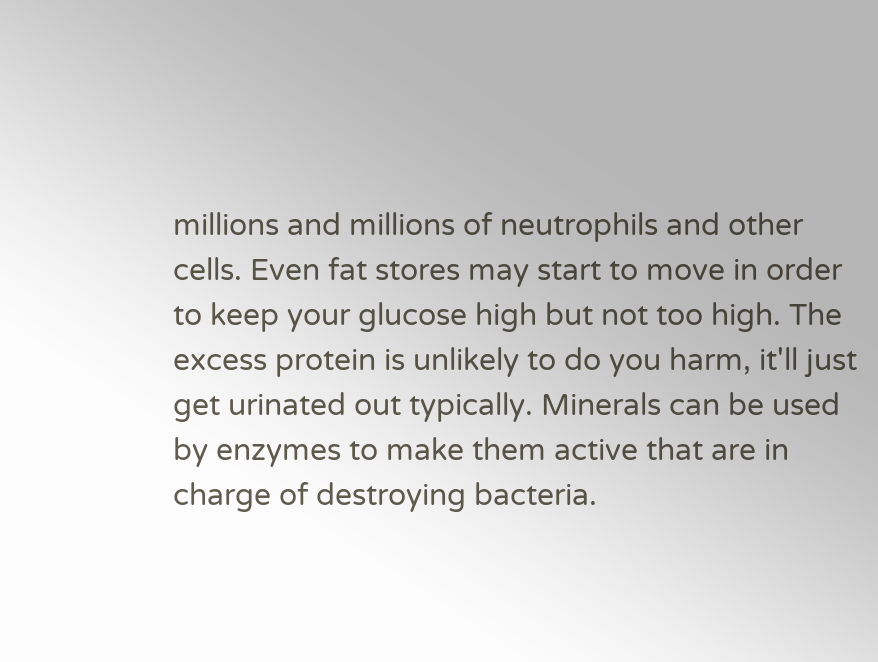millions and millions of neutrophils and other cells. Even fat stores may start to move in order to keep your glucose high but not too high. The excess protein is unlikely to do you harm, it'll just get urinated out typically. Minerals can be used by enzymes to make them active that are in charge of destroying bacteria.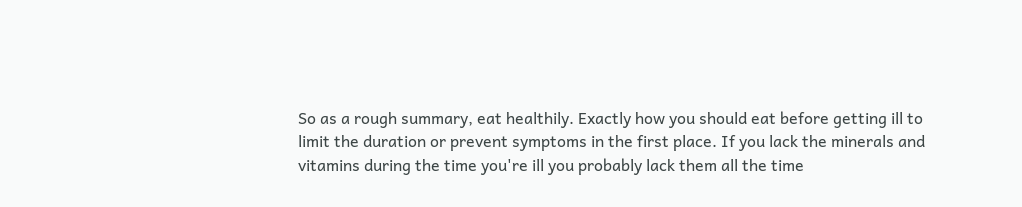So as a rough summary, eat healthily. Exactly how you should eat before getting ill to limit the duration or prevent symptoms in the first place. If you lack the minerals and vitamins during the time you're ill you probably lack them all the time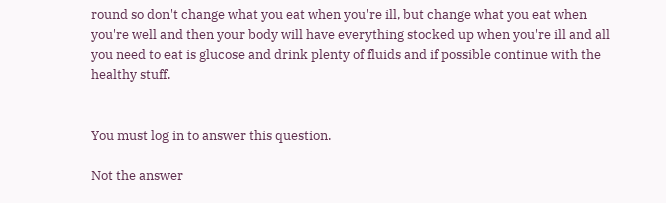round so don't change what you eat when you're ill, but change what you eat when you're well and then your body will have everything stocked up when you're ill and all you need to eat is glucose and drink plenty of fluids and if possible continue with the healthy stuff.


You must log in to answer this question.

Not the answer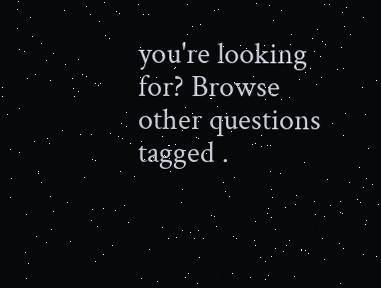you're looking for? Browse other questions tagged .